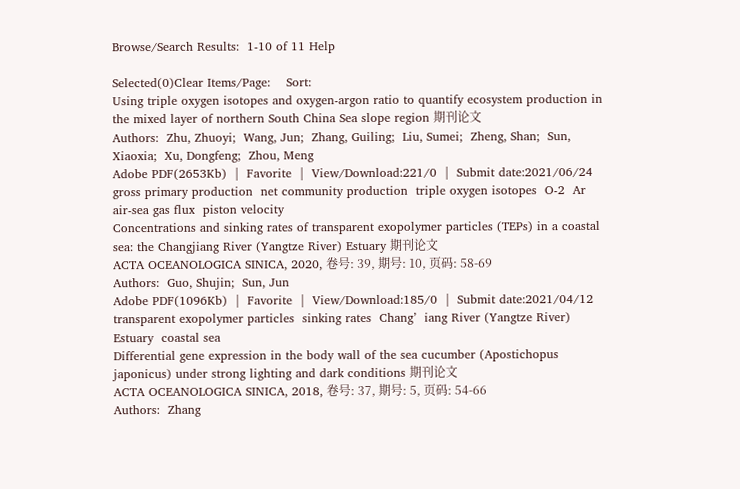Browse/Search Results:  1-10 of 11 Help

Selected(0)Clear Items/Page:    Sort:
Using triple oxygen isotopes and oxygen-argon ratio to quantify ecosystem production in the mixed layer of northern South China Sea slope region 期刊论文
Authors:  Zhu, Zhuoyi;  Wang, Jun;  Zhang, Guiling;  Liu, Sumei;  Zheng, Shan;  Sun, Xiaoxia;  Xu, Dongfeng;  Zhou, Meng
Adobe PDF(2653Kb)  |  Favorite  |  View/Download:221/0  |  Submit date:2021/06/24
gross primary production  net community production  triple oxygen isotopes  O-2  Ar  air-sea gas flux  piston velocity
Concentrations and sinking rates of transparent exopolymer particles (TEPs) in a coastal sea: the Changjiang River (Yangtze River) Estuary 期刊论文
ACTA OCEANOLOGICA SINICA, 2020, 卷号: 39, 期号: 10, 页码: 58-69
Authors:  Guo, Shujin;  Sun, Jun
Adobe PDF(1096Kb)  |  Favorite  |  View/Download:185/0  |  Submit date:2021/04/12
transparent exopolymer particles  sinking rates  Chang’  iang River (Yangtze River) Estuary  coastal sea
Differential gene expression in the body wall of the sea cucumber (Apostichopus japonicus) under strong lighting and dark conditions 期刊论文
ACTA OCEANOLOGICA SINICA, 2018, 卷号: 37, 期号: 5, 页码: 54-66
Authors:  Zhang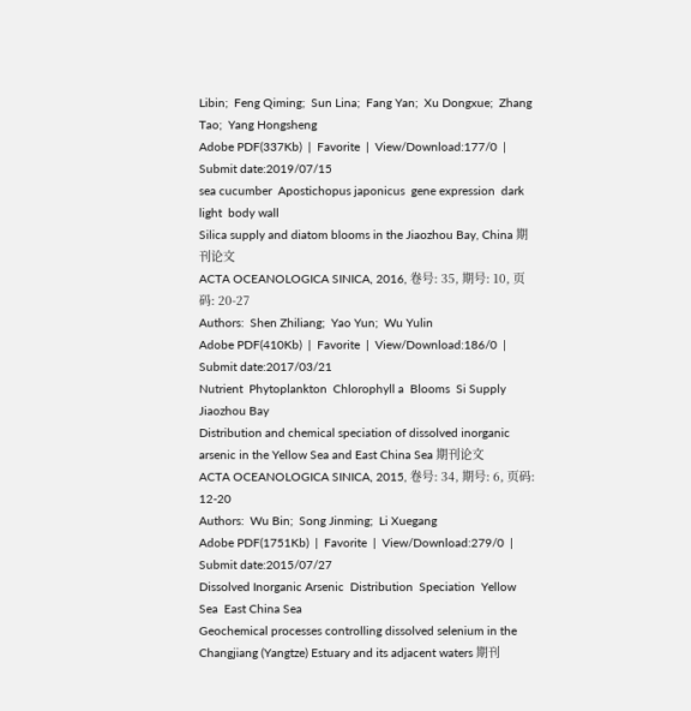Libin;  Feng Qiming;  Sun Lina;  Fang Yan;  Xu Dongxue;  Zhang Tao;  Yang Hongsheng
Adobe PDF(337Kb)  |  Favorite  |  View/Download:177/0  |  Submit date:2019/07/15
sea cucumber  Apostichopus japonicus  gene expression  dark  light  body wall
Silica supply and diatom blooms in the Jiaozhou Bay, China 期刊论文
ACTA OCEANOLOGICA SINICA, 2016, 卷号: 35, 期号: 10, 页码: 20-27
Authors:  Shen Zhiliang;  Yao Yun;  Wu Yulin
Adobe PDF(410Kb)  |  Favorite  |  View/Download:186/0  |  Submit date:2017/03/21
Nutrient  Phytoplankton  Chlorophyll a  Blooms  Si Supply  Jiaozhou Bay
Distribution and chemical speciation of dissolved inorganic arsenic in the Yellow Sea and East China Sea 期刊论文
ACTA OCEANOLOGICA SINICA, 2015, 卷号: 34, 期号: 6, 页码: 12-20
Authors:  Wu Bin;  Song Jinming;  Li Xuegang
Adobe PDF(1751Kb)  |  Favorite  |  View/Download:279/0  |  Submit date:2015/07/27
Dissolved Inorganic Arsenic  Distribution  Speciation  Yellow Sea  East China Sea
Geochemical processes controlling dissolved selenium in the Changjiang (Yangtze) Estuary and its adjacent waters 期刊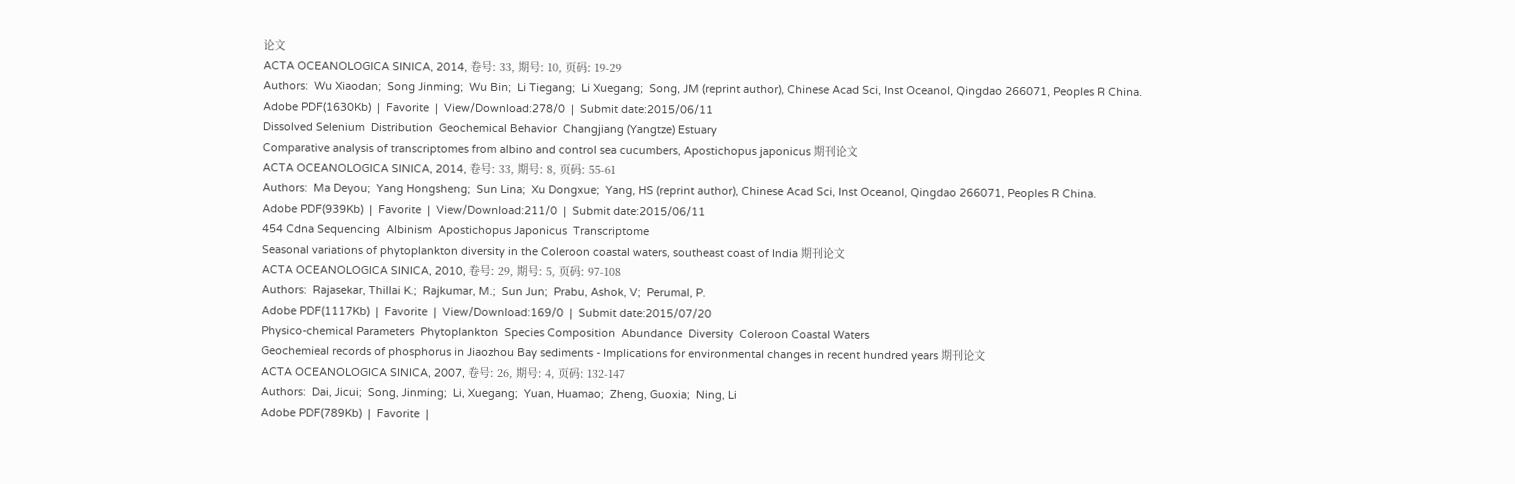论文
ACTA OCEANOLOGICA SINICA, 2014, 卷号: 33, 期号: 10, 页码: 19-29
Authors:  Wu Xiaodan;  Song Jinming;  Wu Bin;  Li Tiegang;  Li Xuegang;  Song, JM (reprint author), Chinese Acad Sci, Inst Oceanol, Qingdao 266071, Peoples R China.
Adobe PDF(1630Kb)  |  Favorite  |  View/Download:278/0  |  Submit date:2015/06/11
Dissolved Selenium  Distribution  Geochemical Behavior  Changjiang (Yangtze) Estuary
Comparative analysis of transcriptomes from albino and control sea cucumbers, Apostichopus japonicus 期刊论文
ACTA OCEANOLOGICA SINICA, 2014, 卷号: 33, 期号: 8, 页码: 55-61
Authors:  Ma Deyou;  Yang Hongsheng;  Sun Lina;  Xu Dongxue;  Yang, HS (reprint author), Chinese Acad Sci, Inst Oceanol, Qingdao 266071, Peoples R China.
Adobe PDF(939Kb)  |  Favorite  |  View/Download:211/0  |  Submit date:2015/06/11
454 Cdna Sequencing  Albinism  Apostichopus Japonicus  Transcriptome
Seasonal variations of phytoplankton diversity in the Coleroon coastal waters, southeast coast of India 期刊论文
ACTA OCEANOLOGICA SINICA, 2010, 卷号: 29, 期号: 5, 页码: 97-108
Authors:  Rajasekar, Thillai K.;  Rajkumar, M.;  Sun Jun;  Prabu, Ashok, V;  Perumal, P.
Adobe PDF(1117Kb)  |  Favorite  |  View/Download:169/0  |  Submit date:2015/07/20
Physico-chemical Parameters  Phytoplankton  Species Composition  Abundance  Diversity  Coleroon Coastal Waters
Geochemieal records of phosphorus in Jiaozhou Bay sediments - Implications for environmental changes in recent hundred years 期刊论文
ACTA OCEANOLOGICA SINICA, 2007, 卷号: 26, 期号: 4, 页码: 132-147
Authors:  Dai, Jicui;  Song, Jinming;  Li, Xuegang;  Yuan, Huamao;  Zheng, Guoxia;  Ning, Li
Adobe PDF(789Kb)  |  Favorite  |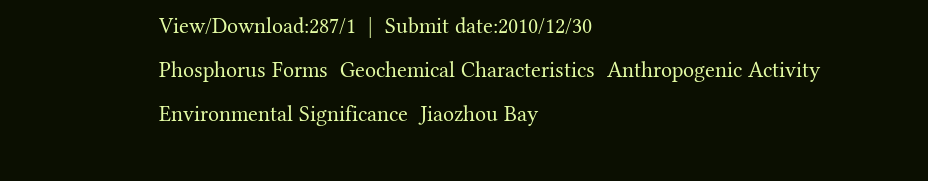View/Download:287/1  |  Submit date:2010/12/30
Phosphorus Forms  Geochemical Characteristics  Anthropogenic Activity  Environmental Significance  Jiaozhou Bay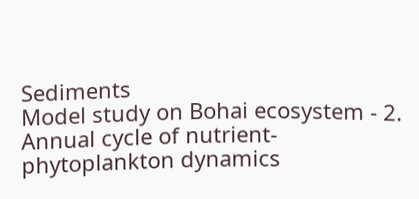Sediments
Model study on Bohai ecosystem - 2. Annual cycle of nutrient-phytoplankton dynamics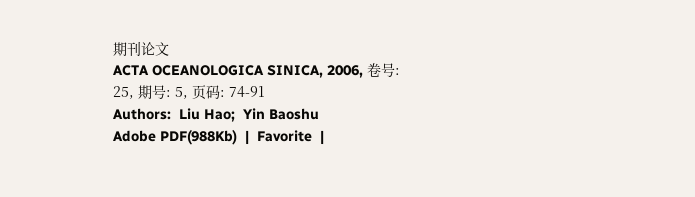期刊论文
ACTA OCEANOLOGICA SINICA, 2006, 卷号: 25, 期号: 5, 页码: 74-91
Authors:  Liu Hao;  Yin Baoshu
Adobe PDF(988Kb)  |  Favorite  |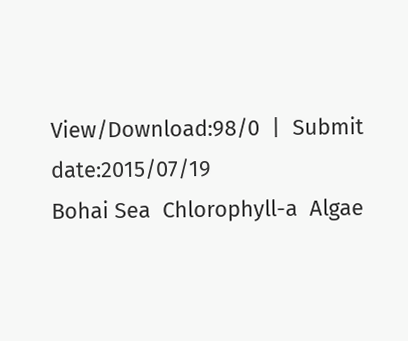View/Download:98/0  |  Submit date:2015/07/19
Bohai Sea  Chlorophyll-a  Algae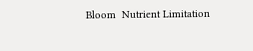Bloom  Nutrient Limitation